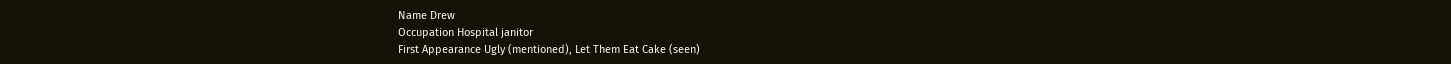Name Drew
Occupation Hospital janitor
First Appearance Ugly (mentioned), Let Them Eat Cake (seen)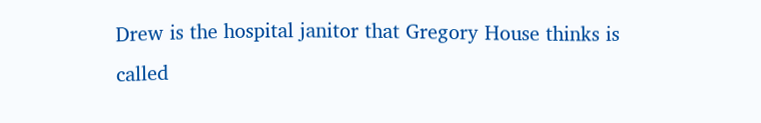Drew is the hospital janitor that Gregory House thinks is called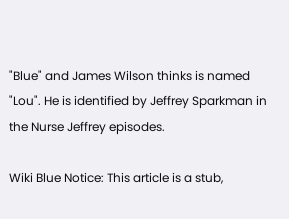"Blue" and James Wilson thinks is named "Lou". He is identified by Jeffrey Sparkman in the Nurse Jeffrey episodes.

Wiki Blue Notice: This article is a stub,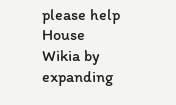please help House Wikia by expanding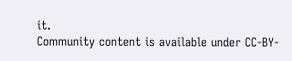it.
Community content is available under CC-BY-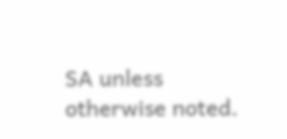SA unless otherwise noted.